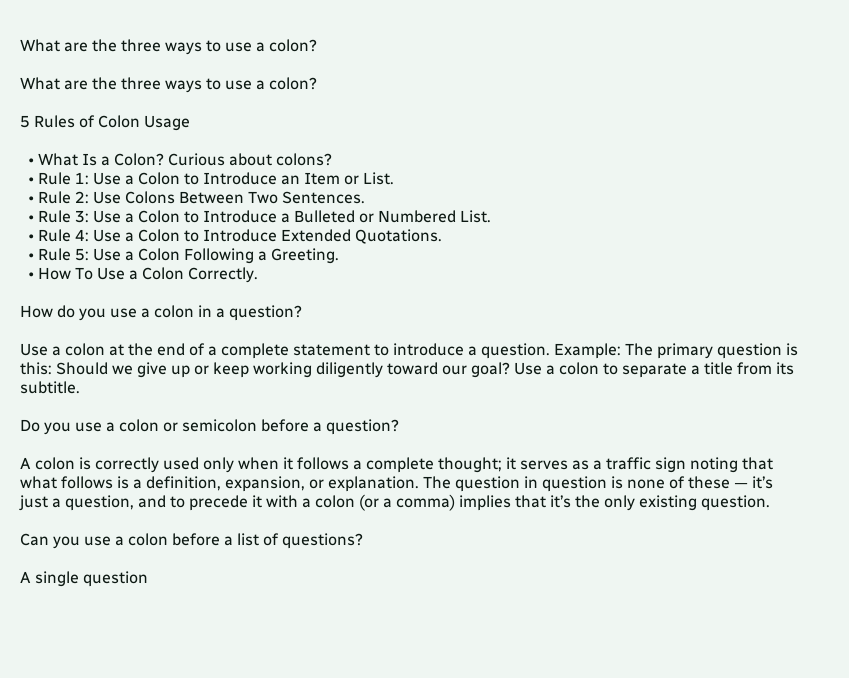What are the three ways to use a colon?

What are the three ways to use a colon?

5 Rules of Colon Usage

  • What Is a Colon? Curious about colons?
  • Rule 1: Use a Colon to Introduce an Item or List.
  • Rule 2: Use Colons Between Two Sentences.
  • Rule 3: Use a Colon to Introduce a Bulleted or Numbered List.
  • Rule 4: Use a Colon to Introduce Extended Quotations.
  • Rule 5: Use a Colon Following a Greeting.
  • How To Use a Colon Correctly.

How do you use a colon in a question?

Use a colon at the end of a complete statement to introduce a question. Example: The primary question is this: Should we give up or keep working diligently toward our goal? Use a colon to separate a title from its subtitle.

Do you use a colon or semicolon before a question?

A colon is correctly used only when it follows a complete thought; it serves as a traffic sign noting that what follows is a definition, expansion, or explanation. The question in question is none of these — it’s just a question, and to precede it with a colon (or a comma) implies that it’s the only existing question.

Can you use a colon before a list of questions?

A single question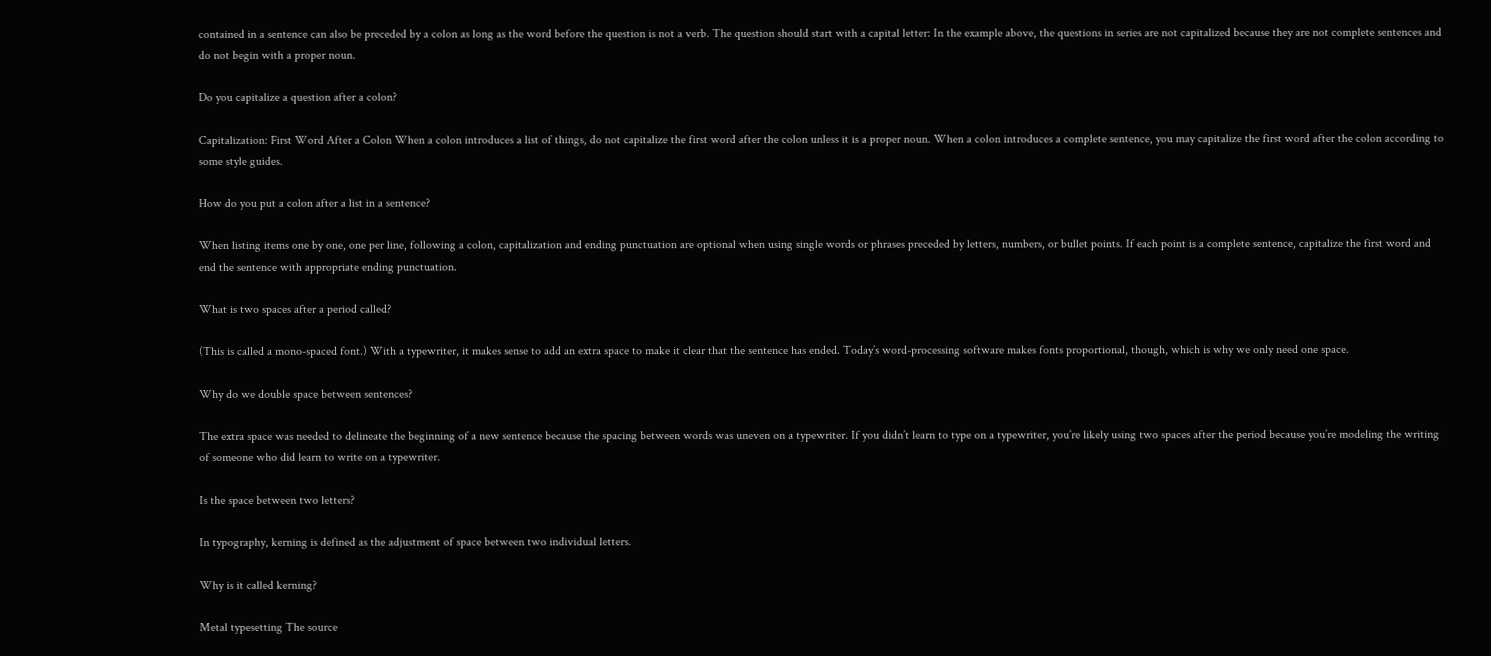contained in a sentence can also be preceded by a colon as long as the word before the question is not a verb. The question should start with a capital letter: In the example above, the questions in series are not capitalized because they are not complete sentences and do not begin with a proper noun.

Do you capitalize a question after a colon?

Capitalization: First Word After a Colon When a colon introduces a list of things, do not capitalize the first word after the colon unless it is a proper noun. When a colon introduces a complete sentence, you may capitalize the first word after the colon according to some style guides.

How do you put a colon after a list in a sentence?

When listing items one by one, one per line, following a colon, capitalization and ending punctuation are optional when using single words or phrases preceded by letters, numbers, or bullet points. If each point is a complete sentence, capitalize the first word and end the sentence with appropriate ending punctuation.

What is two spaces after a period called?

(This is called a mono-spaced font.) With a typewriter, it makes sense to add an extra space to make it clear that the sentence has ended. Today’s word-processing software makes fonts proportional, though, which is why we only need one space.

Why do we double space between sentences?

The extra space was needed to delineate the beginning of a new sentence because the spacing between words was uneven on a typewriter. If you didn’t learn to type on a typewriter, you’re likely using two spaces after the period because you’re modeling the writing of someone who did learn to write on a typewriter.

Is the space between two letters?

In typography, kerning is defined as the adjustment of space between two individual letters.

Why is it called kerning?

Metal typesetting The source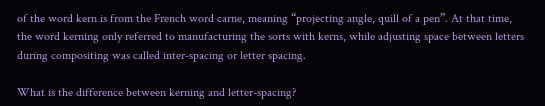of the word kern is from the French word carne, meaning “projecting angle, quill of a pen”. At that time, the word kerning only referred to manufacturing the sorts with kerns, while adjusting space between letters during compositing was called inter-spacing or letter spacing.

What is the difference between kerning and letter-spacing?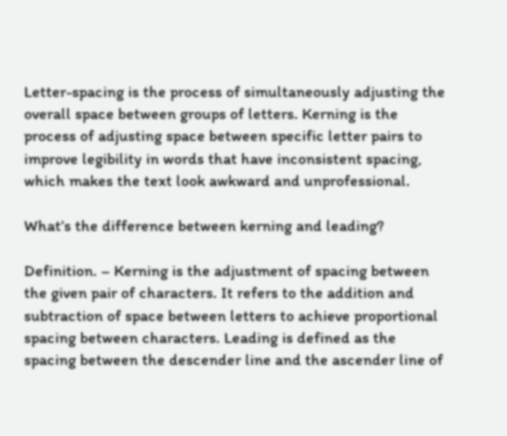Letter-spacing is the process of simultaneously adjusting the overall space between groups of letters. Kerning is the process of adjusting space between specific letter pairs to improve legibility in words that have inconsistent spacing, which makes the text look awkward and unprofessional.

What’s the difference between kerning and leading?

Definition. – Kerning is the adjustment of spacing between the given pair of characters. It refers to the addition and subtraction of space between letters to achieve proportional spacing between characters. Leading is defined as the spacing between the descender line and the ascender line of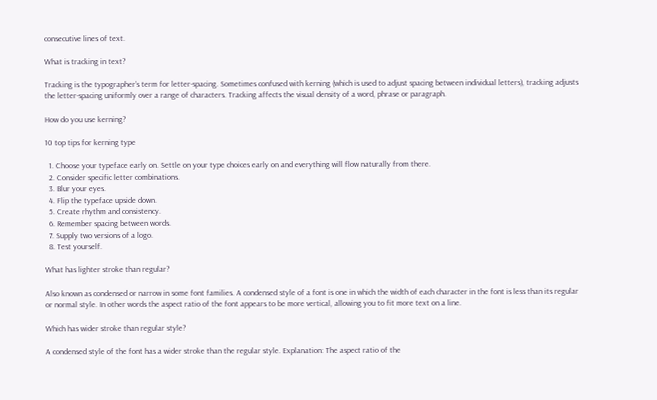consecutive lines of text.

What is tracking in text?

Tracking is the typographer’s term for letter-spacing. Sometimes confused with kerning (which is used to adjust spacing between individual letters), tracking adjusts the letter-spacing uniformly over a range of characters. Tracking affects the visual density of a word, phrase or paragraph.

How do you use kerning?

10 top tips for kerning type

  1. Choose your typeface early on. Settle on your type choices early on and everything will flow naturally from there.
  2. Consider specific letter combinations.
  3. Blur your eyes.
  4. Flip the typeface upside down.
  5. Create rhythm and consistency.
  6. Remember spacing between words.
  7. Supply two versions of a logo.
  8. Test yourself.

What has lighter stroke than regular?

Also known as condensed or narrow in some font families. A condensed style of a font is one in which the width of each character in the font is less than its regular or normal style. In other words the aspect ratio of the font appears to be more vertical, allowing you to fit more text on a line.

Which has wider stroke than regular style?

A condensed style of the font has a wider stroke than the regular style. Explanation: The aspect ratio of the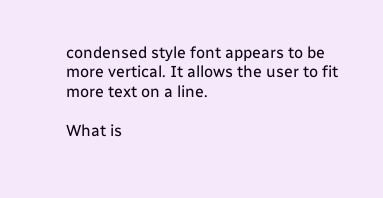condensed style font appears to be more vertical. It allows the user to fit more text on a line.

What is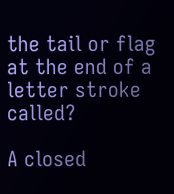the tail or flag at the end of a letter stroke called?

A closed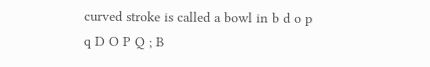curved stroke is called a bowl in b d o p q D O P Q ; B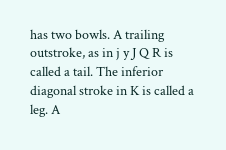has two bowls. A trailing outstroke, as in j y J Q R is called a tail. The inferior diagonal stroke in K is called a leg. A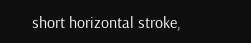short horizontal stroke,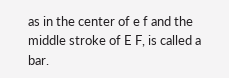as in the center of e f and the middle stroke of E F, is called a bar.